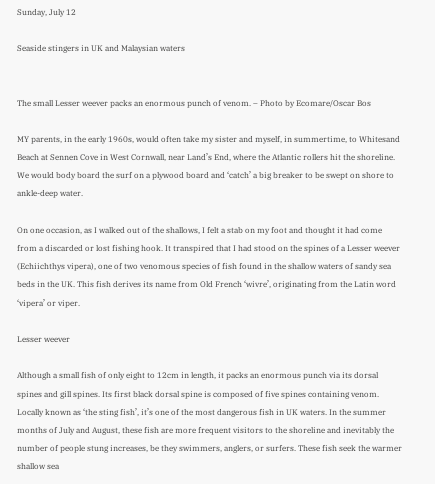Sunday, July 12

Seaside stingers in UK and Malaysian waters


The small Lesser weever packs an enormous punch of venom. – Photo by Ecomare/Oscar Bos

MY parents, in the early 1960s, would often take my sister and myself, in summertime, to Whitesand Beach at Sennen Cove in West Cornwall, near Land’s End, where the Atlantic rollers hit the shoreline. We would body board the surf on a plywood board and ‘catch’ a big breaker to be swept on shore to ankle-deep water.

On one occasion, as I walked out of the shallows, I felt a stab on my foot and thought it had come from a discarded or lost fishing hook. It transpired that I had stood on the spines of a Lesser weever (Echiichthys vipera), one of two venomous species of fish found in the shallow waters of sandy sea beds in the UK. This fish derives its name from Old French ‘wivre’, originating from the Latin word ‘vipera’ or viper.

Lesser weever

Although a small fish of only eight to 12cm in length, it packs an enormous punch via its dorsal spines and gill spines. Its first black dorsal spine is composed of five spines containing venom. Locally known as ‘the sting fish’, it’s one of the most dangerous fish in UK waters. In the summer months of July and August, these fish are more frequent visitors to the shoreline and inevitably the number of people stung increases, be they swimmers, anglers, or surfers. These fish seek the warmer shallow sea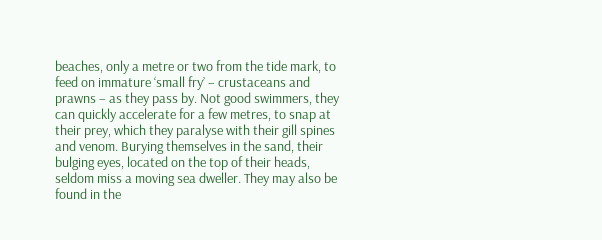beaches, only a metre or two from the tide mark, to feed on immature ‘small fry’ – crustaceans and prawns – as they pass by. Not good swimmers, they can quickly accelerate for a few metres, to snap at their prey, which they paralyse with their gill spines and venom. Burying themselves in the sand, their bulging eyes, located on the top of their heads, seldom miss a moving sea dweller. They may also be found in the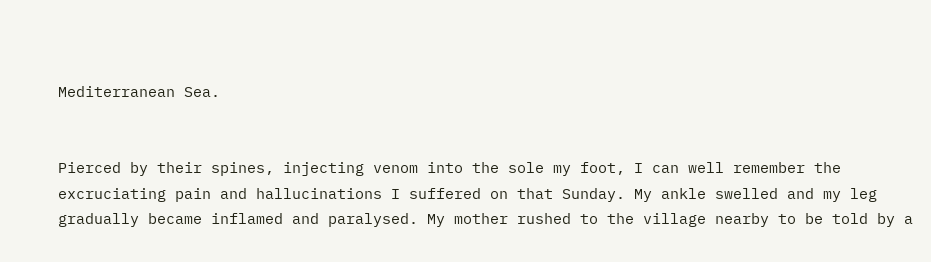Mediterranean Sea.


Pierced by their spines, injecting venom into the sole my foot, I can well remember the excruciating pain and hallucinations I suffered on that Sunday. My ankle swelled and my leg gradually became inflamed and paralysed. My mother rushed to the village nearby to be told by a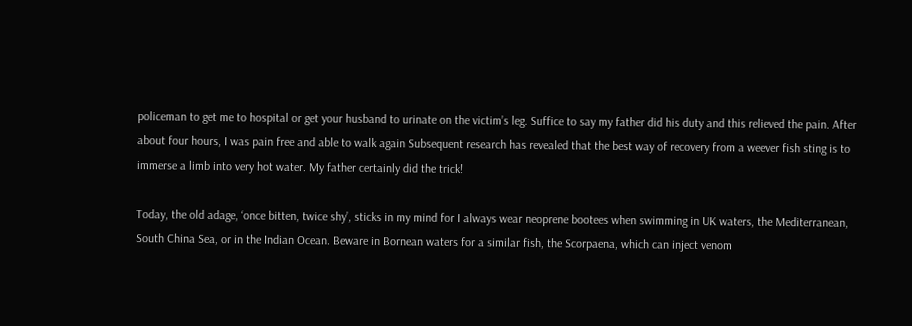policeman to get me to hospital or get your husband to urinate on the victim’s leg. Suffice to say my father did his duty and this relieved the pain. After about four hours, I was pain free and able to walk again Subsequent research has revealed that the best way of recovery from a weever fish sting is to immerse a limb into very hot water. My father certainly did the trick!

Today, the old adage, ‘once bitten, twice shy’, sticks in my mind for I always wear neoprene bootees when swimming in UK waters, the Mediterranean, South China Sea, or in the Indian Ocean. Beware in Bornean waters for a similar fish, the Scorpaena, which can inject venom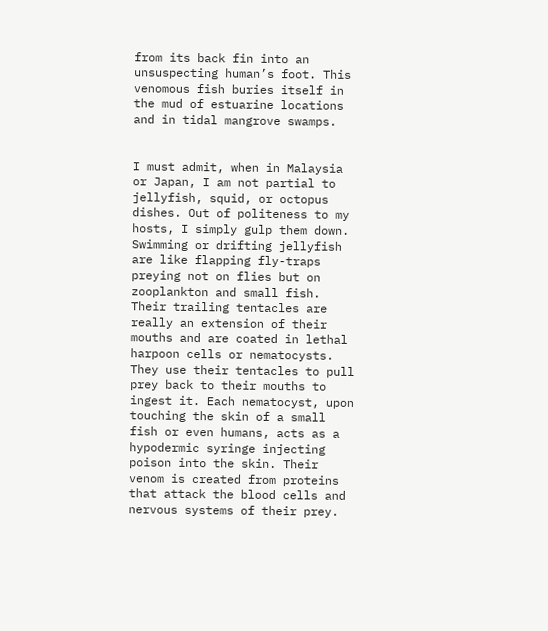from its back fin into an unsuspecting human’s foot. This venomous fish buries itself in the mud of estuarine locations and in tidal mangrove swamps.


I must admit, when in Malaysia or Japan, I am not partial to jellyfish, squid, or octopus dishes. Out of politeness to my hosts, I simply gulp them down. Swimming or drifting jellyfish are like flapping fly-traps preying not on flies but on zooplankton and small fish. Their trailing tentacles are really an extension of their mouths and are coated in lethal harpoon cells or nematocysts. They use their tentacles to pull prey back to their mouths to ingest it. Each nematocyst, upon touching the skin of a small fish or even humans, acts as a hypodermic syringe injecting poison into the skin. Their venom is created from proteins that attack the blood cells and nervous systems of their prey.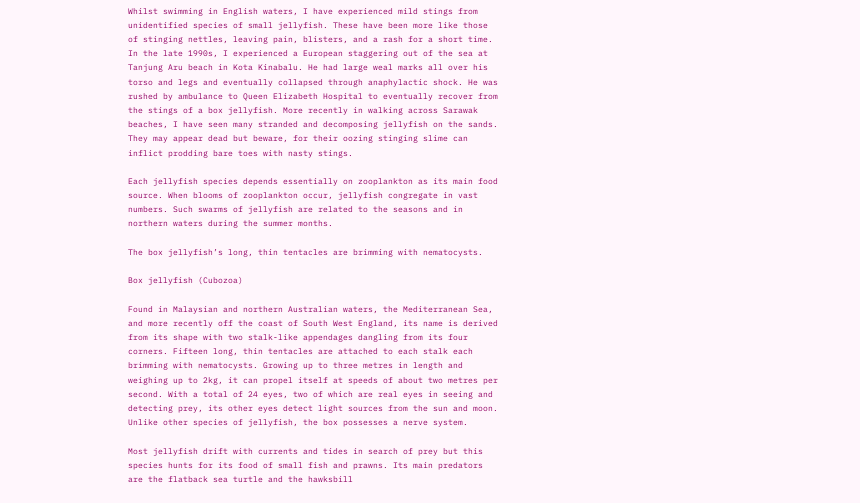Whilst swimming in English waters, I have experienced mild stings from unidentified species of small jellyfish. These have been more like those of stinging nettles, leaving pain, blisters, and a rash for a short time. In the late 1990s, I experienced a European staggering out of the sea at Tanjung Aru beach in Kota Kinabalu. He had large weal marks all over his torso and legs and eventually collapsed through anaphylactic shock. He was rushed by ambulance to Queen Elizabeth Hospital to eventually recover from the stings of a box jellyfish. More recently in walking across Sarawak beaches, I have seen many stranded and decomposing jellyfish on the sands. They may appear dead but beware, for their oozing stinging slime can inflict prodding bare toes with nasty stings.

Each jellyfish species depends essentially on zooplankton as its main food source. When blooms of zooplankton occur, jellyfish congregate in vast numbers. Such swarms of jellyfish are related to the seasons and in northern waters during the summer months.

The box jellyfish’s long, thin tentacles are brimming with nematocysts.

Box jellyfish (Cubozoa)

Found in Malaysian and northern Australian waters, the Mediterranean Sea, and more recently off the coast of South West England, its name is derived from its shape with two stalk-like appendages dangling from its four corners. Fifteen long, thin tentacles are attached to each stalk each brimming with nematocysts. Growing up to three metres in length and weighing up to 2kg, it can propel itself at speeds of about two metres per second. With a total of 24 eyes, two of which are real eyes in seeing and detecting prey, its other eyes detect light sources from the sun and moon. Unlike other species of jellyfish, the box possesses a nerve system.

Most jellyfish drift with currents and tides in search of prey but this species hunts for its food of small fish and prawns. Its main predators are the flatback sea turtle and the hawksbill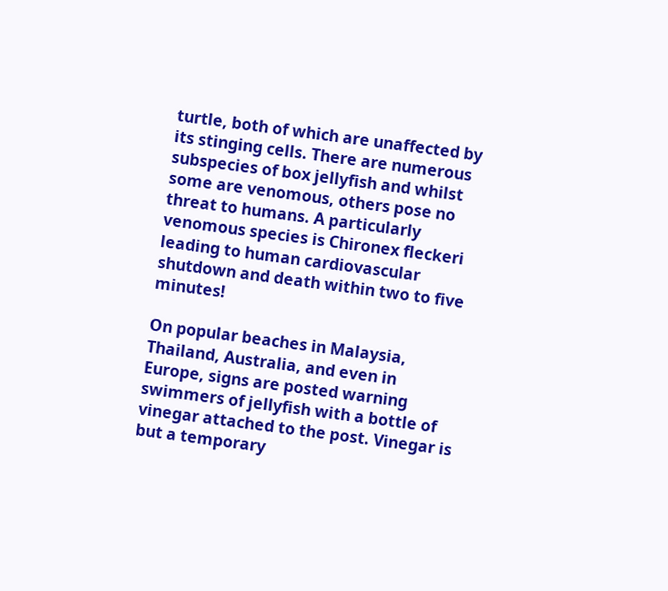turtle, both of which are unaffected by its stinging cells. There are numerous subspecies of box jellyfish and whilst some are venomous, others pose no threat to humans. A particularly venomous species is Chironex fleckeri leading to human cardiovascular shutdown and death within two to five minutes!

On popular beaches in Malaysia, Thailand, Australia, and even in Europe, signs are posted warning swimmers of jellyfish with a bottle of vinegar attached to the post. Vinegar is but a temporary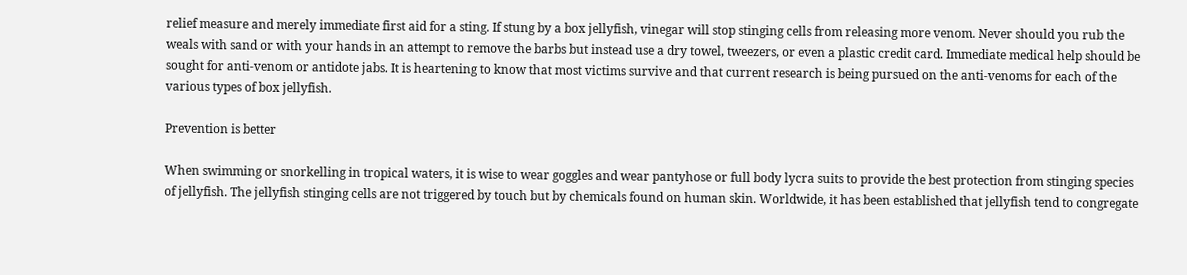relief measure and merely immediate first aid for a sting. If stung by a box jellyfish, vinegar will stop stinging cells from releasing more venom. Never should you rub the weals with sand or with your hands in an attempt to remove the barbs but instead use a dry towel, tweezers, or even a plastic credit card. Immediate medical help should be sought for anti-venom or antidote jabs. It is heartening to know that most victims survive and that current research is being pursued on the anti-venoms for each of the various types of box jellyfish.

Prevention is better

When swimming or snorkelling in tropical waters, it is wise to wear goggles and wear pantyhose or full body lycra suits to provide the best protection from stinging species of jellyfish. The jellyfish stinging cells are not triggered by touch but by chemicals found on human skin. Worldwide, it has been established that jellyfish tend to congregate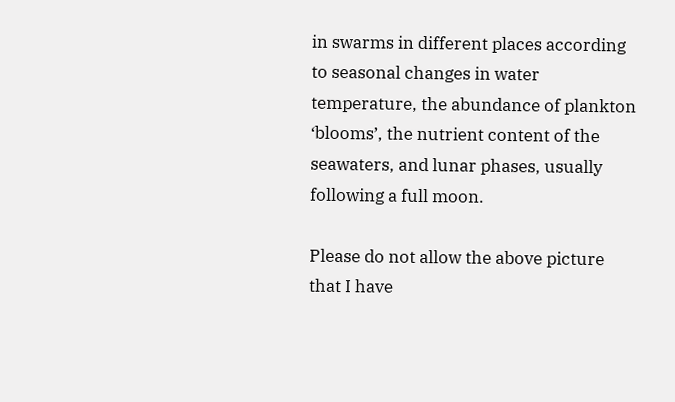in swarms in different places according to seasonal changes in water temperature, the abundance of plankton ‘blooms’, the nutrient content of the seawaters, and lunar phases, usually following a full moon.

Please do not allow the above picture that I have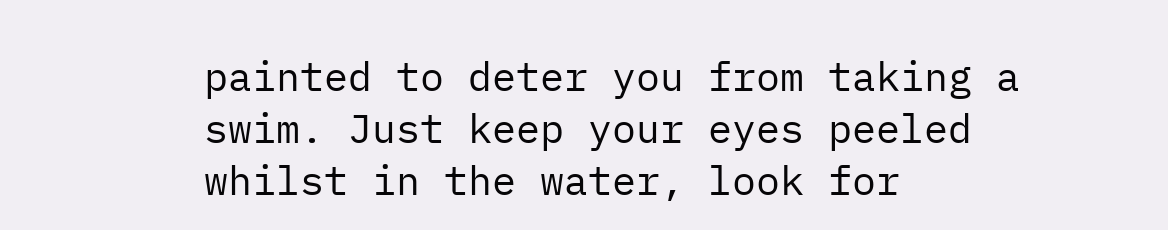painted to deter you from taking a swim. Just keep your eyes peeled whilst in the water, look for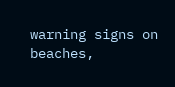warning signs on beaches,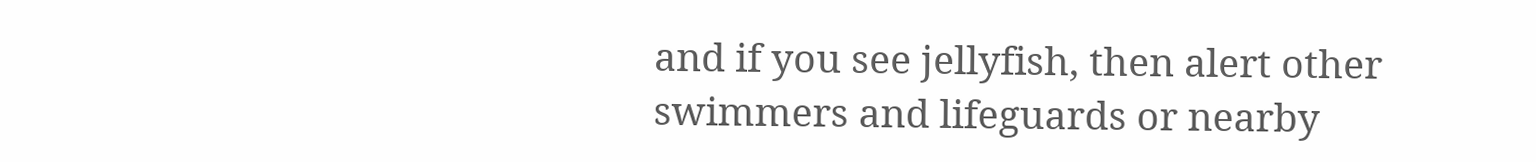and if you see jellyfish, then alert other swimmers and lifeguards or nearby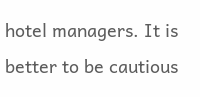hotel managers. It is better to be cautious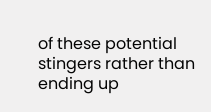of these potential stingers rather than ending up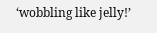‘wobbling like jelly!’